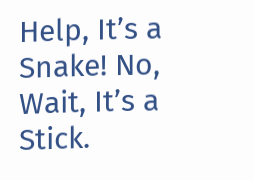Help, It’s a Snake! No, Wait, It’s a Stick.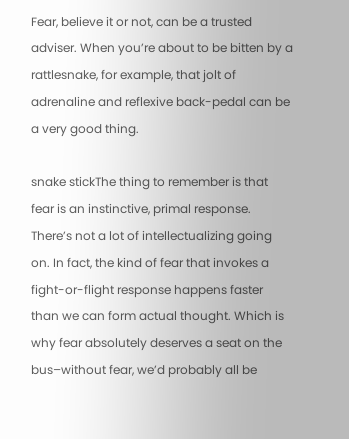Fear, believe it or not, can be a trusted adviser. When you’re about to be bitten by a rattlesnake, for example, that jolt of adrenaline and reflexive back-pedal can be a very good thing.

snake stickThe thing to remember is that fear is an instinctive, primal response. There’s not a lot of intellectualizing going on. In fact, the kind of fear that invokes a fight-or-flight response happens faster than we can form actual thought. Which is why fear absolutely deserves a seat on the bus–without fear, we’d probably all be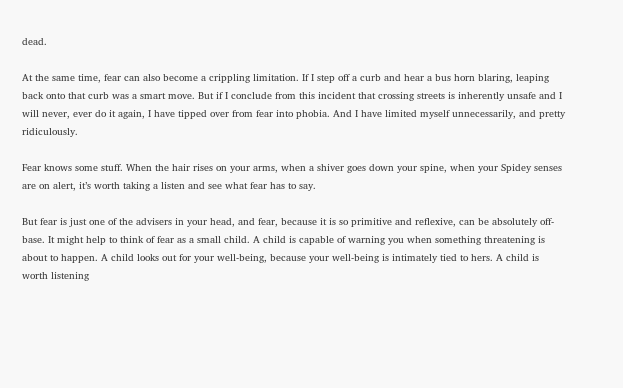dead.

At the same time, fear can also become a crippling limitation. If I step off a curb and hear a bus horn blaring, leaping back onto that curb was a smart move. But if I conclude from this incident that crossing streets is inherently unsafe and I will never, ever do it again, I have tipped over from fear into phobia. And I have limited myself unnecessarily, and pretty ridiculously.

Fear knows some stuff. When the hair rises on your arms, when a shiver goes down your spine, when your Spidey senses are on alert, it’s worth taking a listen and see what fear has to say.

But fear is just one of the advisers in your head, and fear, because it is so primitive and reflexive, can be absolutely off-base. It might help to think of fear as a small child. A child is capable of warning you when something threatening is about to happen. A child looks out for your well-being, because your well-being is intimately tied to hers. A child is worth listening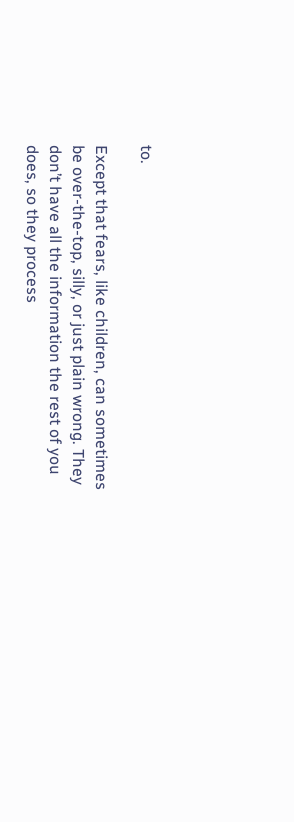to.

Except that fears, like children, can sometimes be over-the-top, silly, or just plain wrong. They don’t have all the information the rest of you does, so they process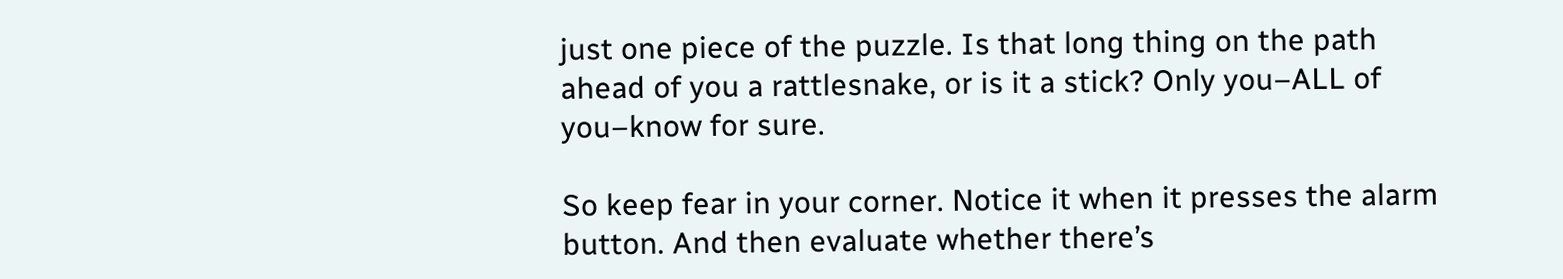just one piece of the puzzle. Is that long thing on the path ahead of you a rattlesnake, or is it a stick? Only you–ALL of you–know for sure.

So keep fear in your corner. Notice it when it presses the alarm button. And then evaluate whether there’s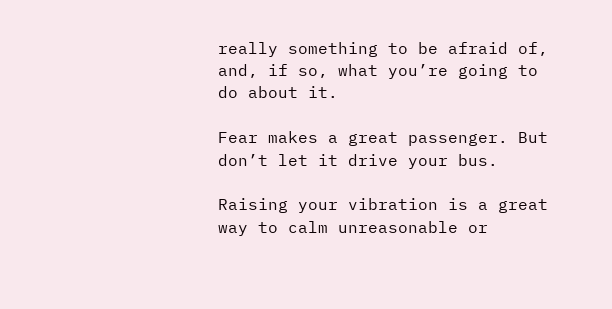really something to be afraid of, and, if so, what you’re going to do about it.

Fear makes a great passenger. But don’t let it drive your bus.

Raising your vibration is a great way to calm unreasonable or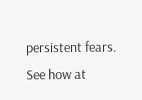persistent fears. See how at